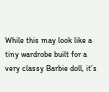While this may look like a tiny wardrobe built for a very classy Barbie doll, it’s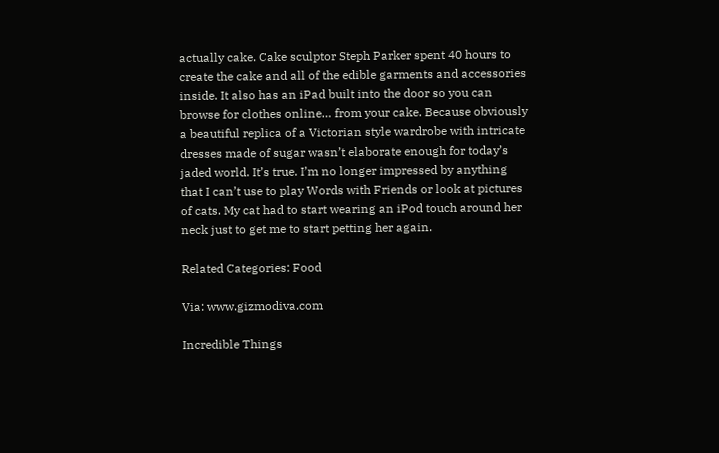actually cake. Cake sculptor Steph Parker spent 40 hours to create the cake and all of the edible garments and accessories inside. It also has an iPad built into the door so you can browse for clothes online… from your cake. Because obviously a beautiful replica of a Victorian style wardrobe with intricate dresses made of sugar wasn’t elaborate enough for today’s jaded world. It’s true. I’m no longer impressed by anything that I can’t use to play Words with Friends or look at pictures of cats. My cat had to start wearing an iPod touch around her neck just to get me to start petting her again.

Related Categories: Food

Via: www.gizmodiva.com

Incredible Things